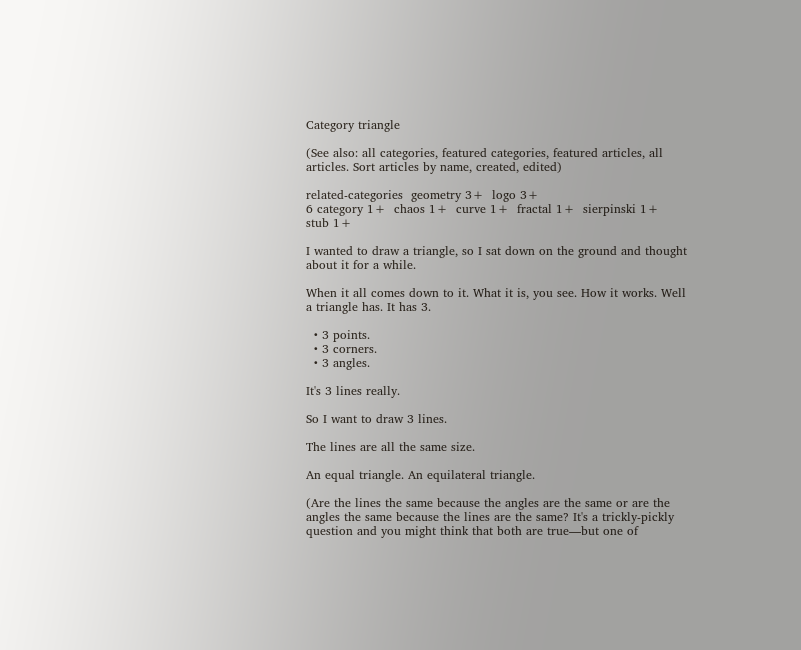Category triangle

(See also: all categories, featured categories, featured articles, all articles. Sort articles by name, created, edited)

related-categories  geometry 3+  logo 3+
6 category 1+  chaos 1+  curve 1+  fractal 1+  sierpinski 1+  stub 1+

I wanted to draw a triangle, so I sat down on the ground and thought about it for a while.

When it all comes down to it. What it is, you see. How it works. Well a triangle has. It has 3.

  • 3 points.
  • 3 corners.
  • 3 angles.

It's 3 lines really.

So I want to draw 3 lines.

The lines are all the same size.

An equal triangle. An equilateral triangle.

(Are the lines the same because the angles are the same or are the angles the same because the lines are the same? It's a trickly-pickly question and you might think that both are true—but one of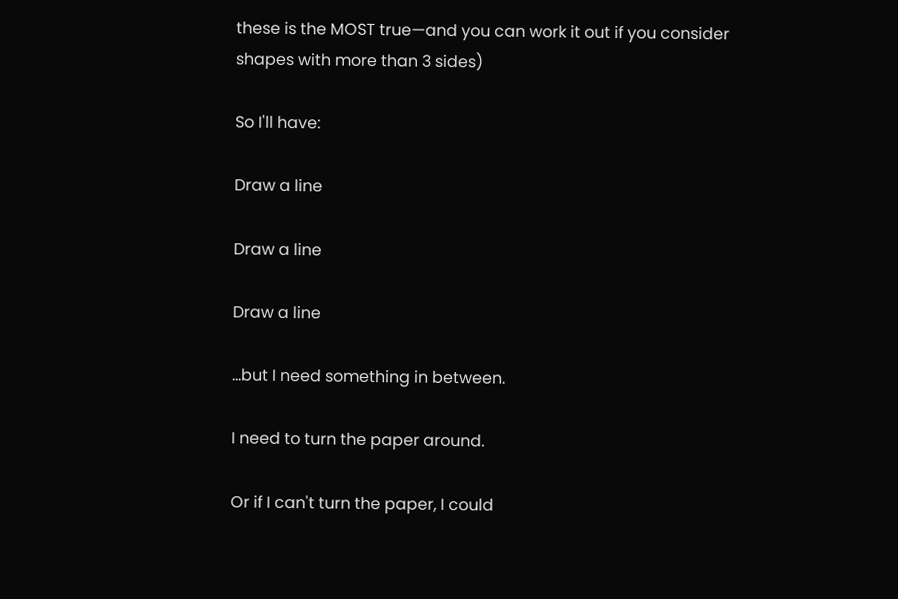these is the MOST true—and you can work it out if you consider shapes with more than 3 sides)

So I'll have:

Draw a line

Draw a line

Draw a line

...but I need something in between.

I need to turn the paper around.

Or if I can't turn the paper, I could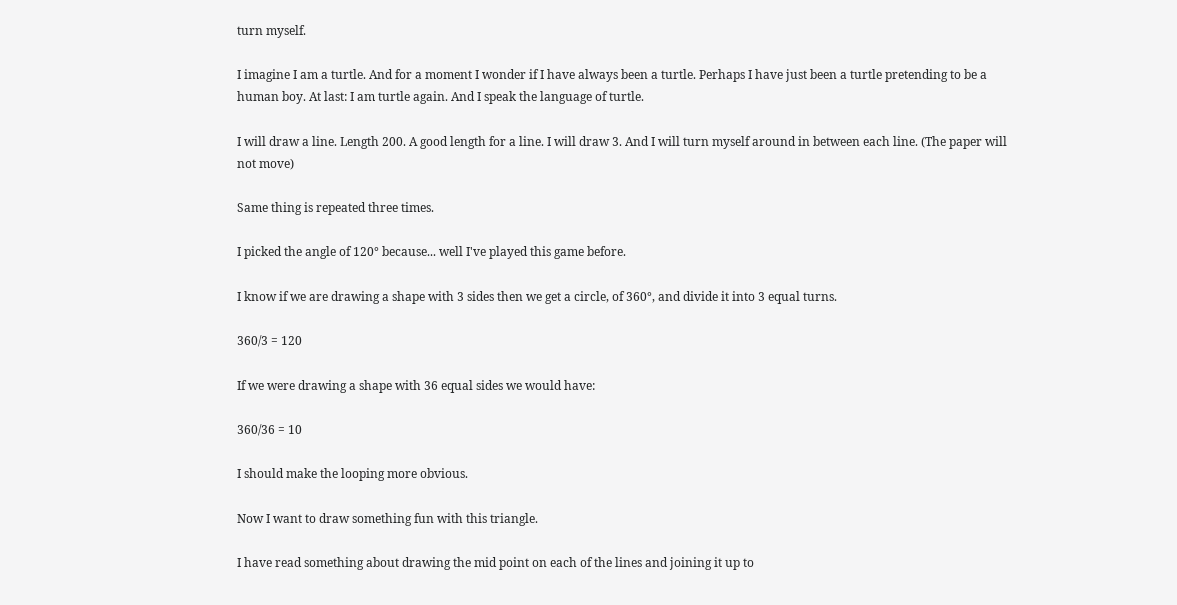turn myself.

I imagine I am a turtle. And for a moment I wonder if I have always been a turtle. Perhaps I have just been a turtle pretending to be a human boy. At last: I am turtle again. And I speak the language of turtle.

I will draw a line. Length 200. A good length for a line. I will draw 3. And I will turn myself around in between each line. (The paper will not move)

Same thing is repeated three times.

I picked the angle of 120° because... well I've played this game before.

I know if we are drawing a shape with 3 sides then we get a circle, of 360°, and divide it into 3 equal turns.

360/3 = 120

If we were drawing a shape with 36 equal sides we would have:

360/36 = 10

I should make the looping more obvious.

Now I want to draw something fun with this triangle.

I have read something about drawing the mid point on each of the lines and joining it up to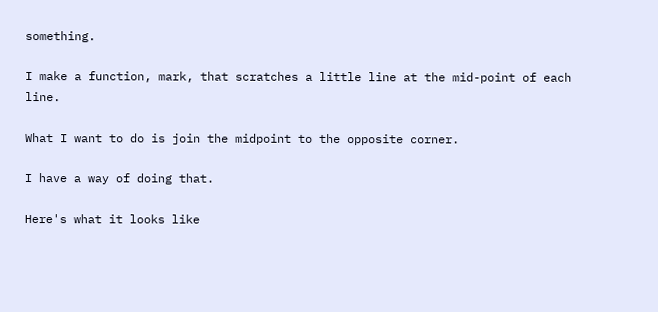something.

I make a function, mark, that scratches a little line at the mid-point of each line.

What I want to do is join the midpoint to the opposite corner.

I have a way of doing that.

Here's what it looks like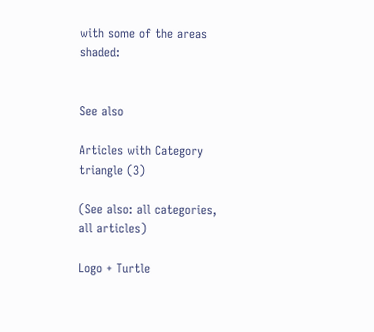with some of the areas shaded:


See also

Articles with Category triangle (3)

(See also: all categories, all articles)

Logo + Turtle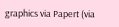graphics via Papert (via